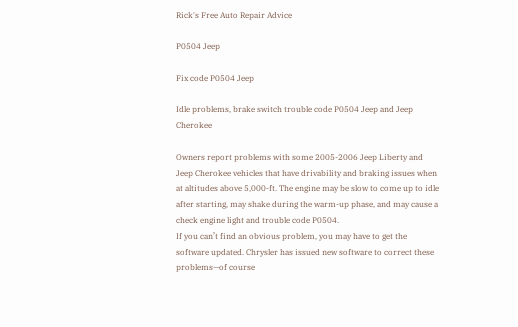Rick's Free Auto Repair Advice

P0504 Jeep

Fix code P0504 Jeep

Idle problems, brake switch trouble code P0504 Jeep and Jeep Cherokee

Owners report problems with some 2005-2006 Jeep Liberty and Jeep Cherokee vehicles that have drivability and braking issues when at altitudes above 5,000-ft. The engine may be slow to come up to idle after starting, may shake during the warm-up phase, and may cause a check engine light and trouble code P0504.
If you can’t find an obvious problem, you may have to get the software updated. Chrysler has issued new software to correct these problems—of course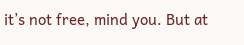it’s not free, mind you. But at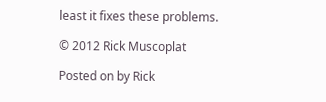least it fixes these problems.

© 2012 Rick Muscoplat

Posted on by Rick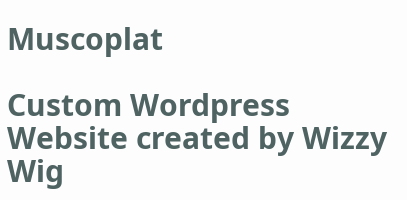Muscoplat

Custom Wordpress Website created by Wizzy Wig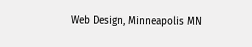Web Design, Minneapolis MN